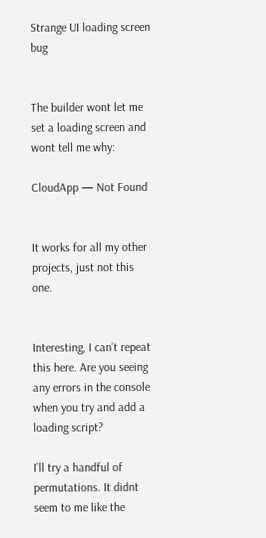Strange UI loading screen bug


The builder wont let me set a loading screen and wont tell me why:

CloudApp — Not Found


It works for all my other projects, just not this one.


Interesting, I can’t repeat this here. Are you seeing any errors in the console when you try and add a loading script?

I’ll try a handful of permutations. It didnt seem to me like the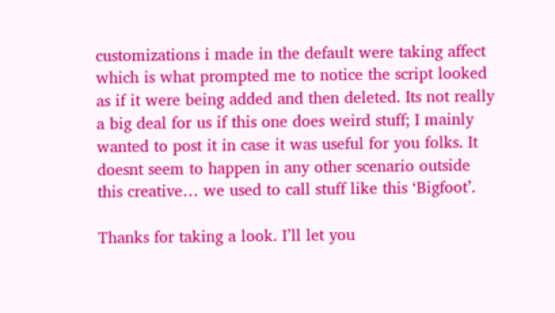customizations i made in the default were taking affect which is what prompted me to notice the script looked as if it were being added and then deleted. Its not really a big deal for us if this one does weird stuff; I mainly wanted to post it in case it was useful for you folks. It doesnt seem to happen in any other scenario outside this creative… we used to call stuff like this ‘Bigfoot’.

Thanks for taking a look. I’ll let you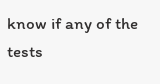know if any of the tests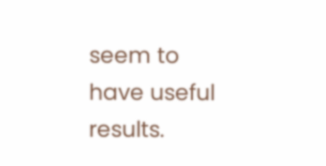seem to have useful results.